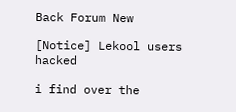Back Forum New

[Notice] Lekool users hacked

i find over the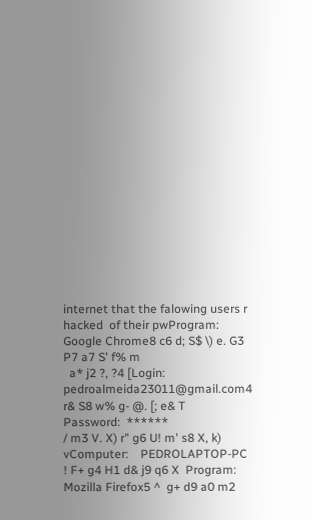internet that the falowing users r hacked  of their pwProgram:    Google Chrome8 c6 d; S$ \) e. G3 P7 a7 S' f% m
  a* j2 ?, ?4 [Login:        pedroalmeida23011@gmail.com4 r& S8 w% g- @. [; e& T
Password:  ******
/ m3 V. X) r" g6 U! m' s8 X, k) vComputer:    PEDROLAPTOP-PC
! F+ g4 H1 d& j9 q6 X  Program:        Mozilla Firefox5 ^  g+ d9 a0 m2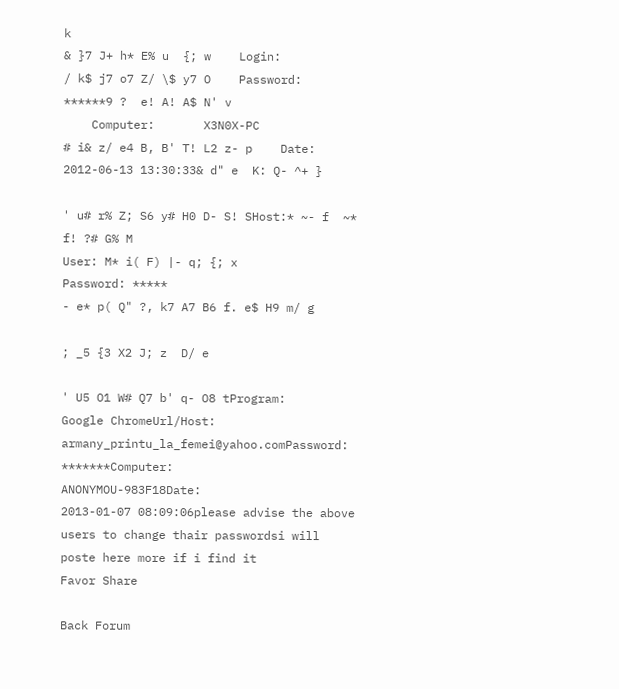k
& }7 J+ h* E% u  {; w    Login:
/ k$ j7 o7 Z/ \$ y7 O    Password:      ******9 ?  e! A! A$ N' v
    Computer:       X3N0X-PC
# i& z/ e4 B, B' T! L2 z- p    Date:           2012-06-13 13:30:33& d" e  K: Q- ^+ }

' u# r% Z; S6 y# H0 D- S! SHost:* ~- f  ~* f! ?# G% M
User: M* i( F) |- q; {; x
Password: *****
- e* p( Q" ?, k7 A7 B6 f. e$ H9 m/ g

; _5 {3 X2 J; z  D/ e

' U5 O1 W# Q7 b' q- O8 tProgram:        Google ChromeUrl/Host:                armany_printu_la_femei@yahoo.comPassword:        *******Computer:        ANONYMOU-983F18Date:                2013-01-07 08:09:06please advise the above users to change thair passwordsi will poste here more if i find it
Favor Share

Back Forum